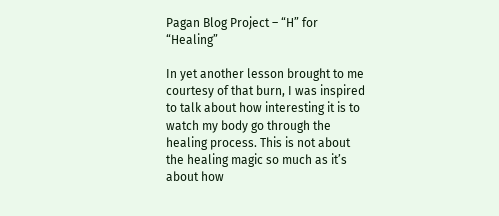Pagan Blog Project – “H” for “Healing”

In yet another lesson brought to me courtesy of that burn, I was inspired to talk about how interesting it is to watch my body go through the healing process. This is not about the healing magic so much as it’s about how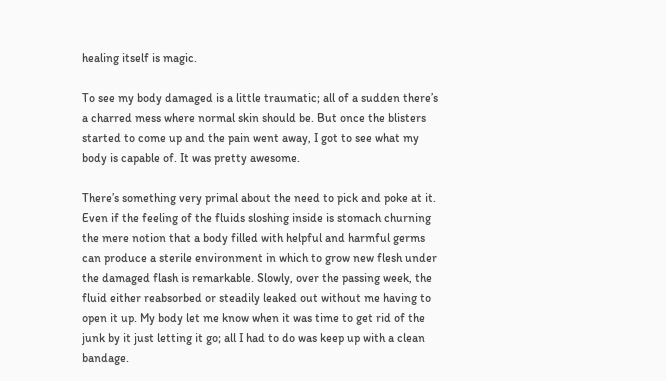healing itself is magic.

To see my body damaged is a little traumatic; all of a sudden there’s a charred mess where normal skin should be. But once the blisters started to come up and the pain went away, I got to see what my body is capable of. It was pretty awesome.

There’s something very primal about the need to pick and poke at it. Even if the feeling of the fluids sloshing inside is stomach churning the mere notion that a body filled with helpful and harmful germs can produce a sterile environment in which to grow new flesh under the damaged flash is remarkable. Slowly, over the passing week, the fluid either reabsorbed or steadily leaked out without me having to open it up. My body let me know when it was time to get rid of the junk by it just letting it go; all I had to do was keep up with a clean bandage.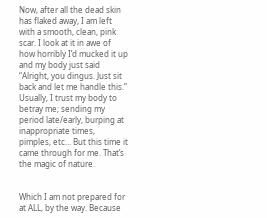Now, after all the dead skin has flaked away, I am left with a smooth, clean, pink scar. I look at it in awe of how horribly I’d mucked it up and my body just said “Alright, you dingus. Just sit back and let me handle this.” Usually, I trust my body to betray me; sending my period late/early, burping at inappropriate times, pimples, etc… But this time it came through for me. That’s the magic of nature.


Which I am not prepared for at ALL, by the way. Because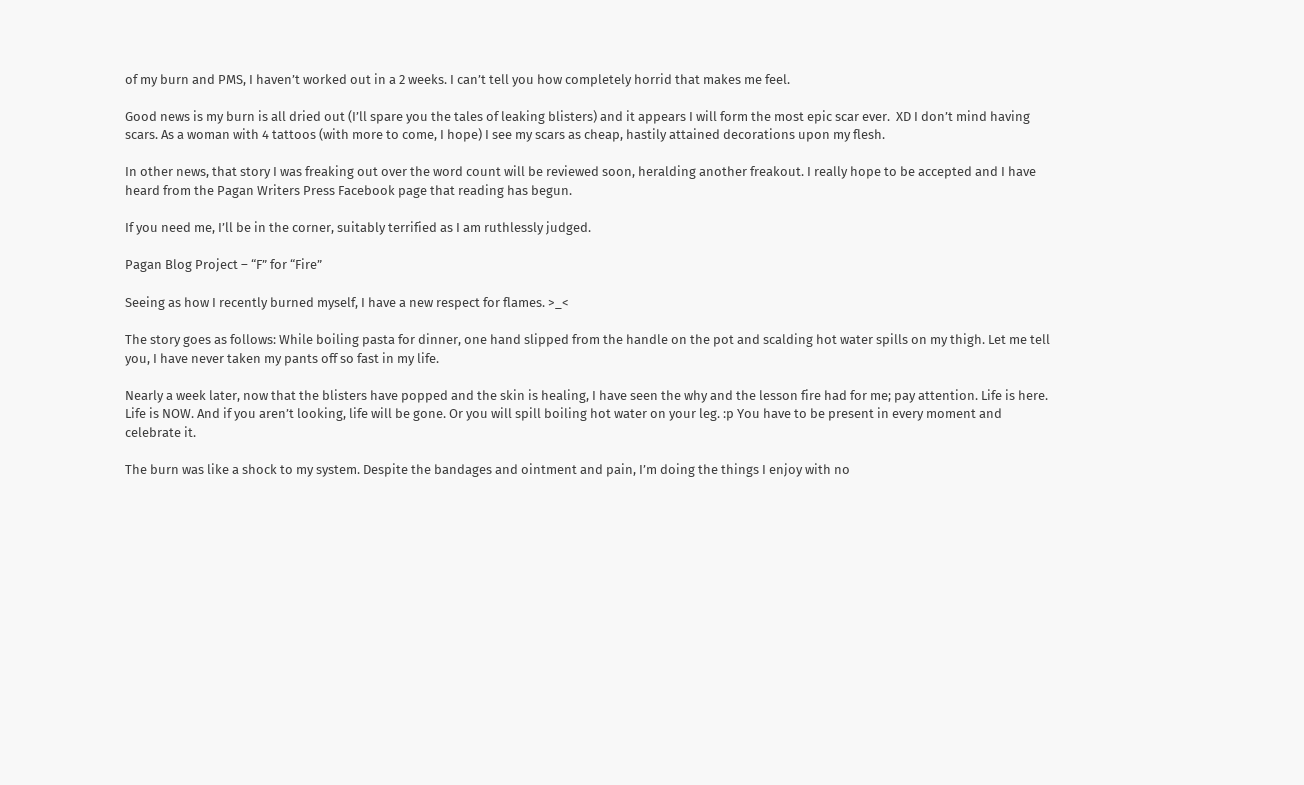of my burn and PMS, I haven’t worked out in a 2 weeks. I can’t tell you how completely horrid that makes me feel.

Good news is my burn is all dried out (I’ll spare you the tales of leaking blisters) and it appears I will form the most epic scar ever.  XD I don’t mind having scars. As a woman with 4 tattoos (with more to come, I hope) I see my scars as cheap, hastily attained decorations upon my flesh.

In other news, that story I was freaking out over the word count will be reviewed soon, heralding another freakout. I really hope to be accepted and I have heard from the Pagan Writers Press Facebook page that reading has begun.

If you need me, I’ll be in the corner, suitably terrified as I am ruthlessly judged.

Pagan Blog Project – “F” for “Fire”

Seeing as how I recently burned myself, I have a new respect for flames. >_<

The story goes as follows: While boiling pasta for dinner, one hand slipped from the handle on the pot and scalding hot water spills on my thigh. Let me tell you, I have never taken my pants off so fast in my life.

Nearly a week later, now that the blisters have popped and the skin is healing, I have seen the why and the lesson fire had for me; pay attention. Life is here. Life is NOW. And if you aren’t looking, life will be gone. Or you will spill boiling hot water on your leg. :p You have to be present in every moment and celebrate it.

The burn was like a shock to my system. Despite the bandages and ointment and pain, I’m doing the things I enjoy with no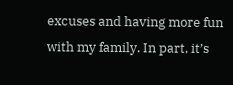excuses and having more fun with my family. In part, it’s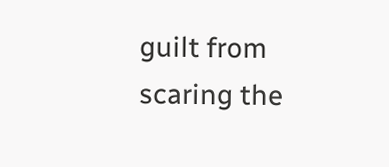guilt from scaring the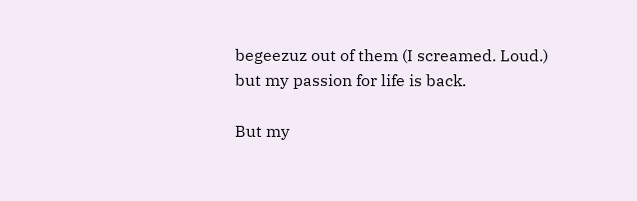begeezuz out of them (I screamed. Loud.) but my passion for life is back.

But my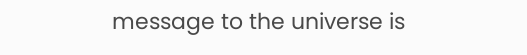message to the universe is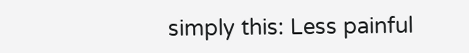simply this: Less painful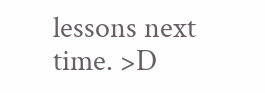lessons next time. >D